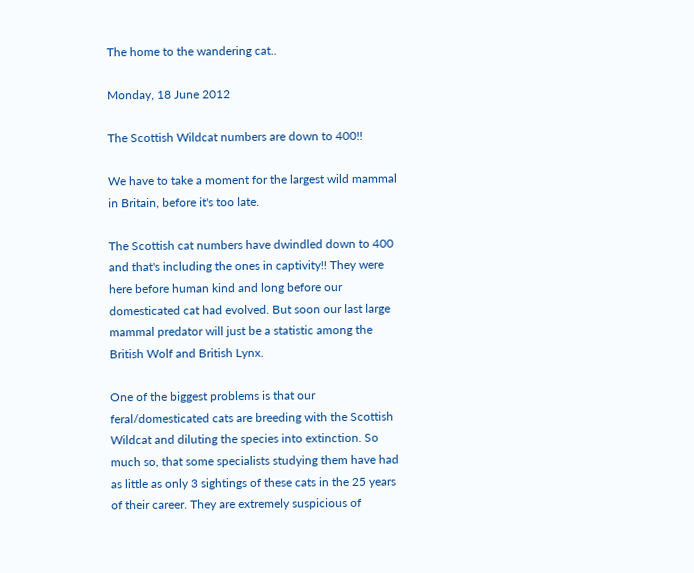The home to the wandering cat..

Monday, 18 June 2012

The Scottish Wildcat numbers are down to 400!!

We have to take a moment for the largest wild mammal in Britain, before it's too late.

The Scottish cat numbers have dwindled down to 400 and that's including the ones in captivity!! They were here before human kind and long before our domesticated cat had evolved. But soon our last large mammal predator will just be a statistic among the British Wolf and British Lynx.

One of the biggest problems is that our feral/domesticated cats are breeding with the Scottish Wildcat and diluting the species into extinction. So much so, that some specialists studying them have had as little as only 3 sightings of these cats in the 25 years of their career. They are extremely suspicious of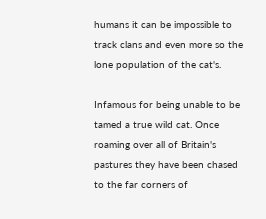humans it can be impossible to track clans and even more so the lone population of the cat's.

Infamous for being unable to be tamed a true wild cat. Once roaming over all of Britain's pastures they have been chased to the far corners of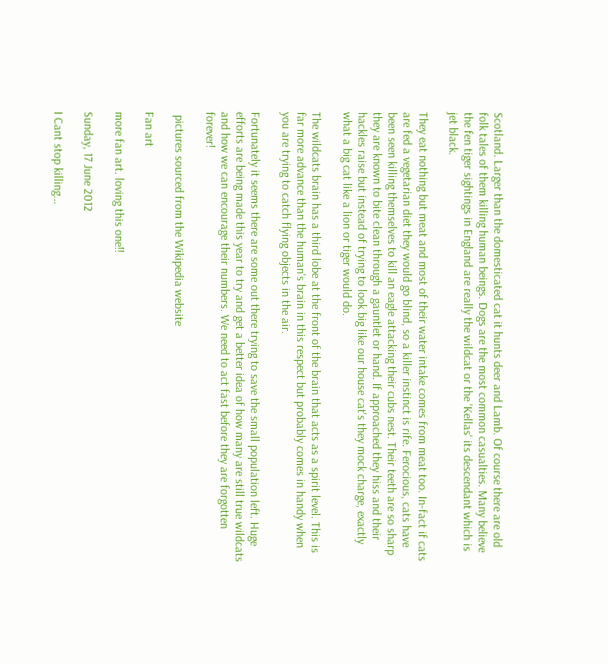Scotland. Larger than the domesticated cat it hunts deer and Lamb. Of course there are old folk tales of them killing human beings. Dogs are the most common casualties. Many believe the fen tiger sightings in England are really the wildcat or the 'Kellas' its descendant which is jet black.

They eat nothing but meat and most of their water intake comes from meat too. In-fact if cats are fed a vegetarian diet they would go blind, so a killer instinct is rife. Ferocious, cats have been seen killing themselves to kill an eagle attacking their cubs nest. Their teeth are so sharp they are known to bite clean through a gauntlet or hand. If approached they hiss and their hackles raise but instead of trying to look big like our house cat's they mock charge, exactly what a big cat like a lion or tiger would do.

The wildcats brain has a third lobe at the front of the brain that acts as a spirit level. This is far more advance than the human's brain in this respect but probably comes in handy when you are trying to catch flying objects in the air.

Fortunately it seems there are some out there trying to save the small population left. Huge efforts are being made this year to try and get a better idea of how many are still true wildcats and how we can encourage their numbers. We need to act fast before they are forgotten forever!

 pictures sourced from the Wikipedia website

Fan art

more fan art. loving this one!!

Sunday, 17 June 2012

I Cant stop killing...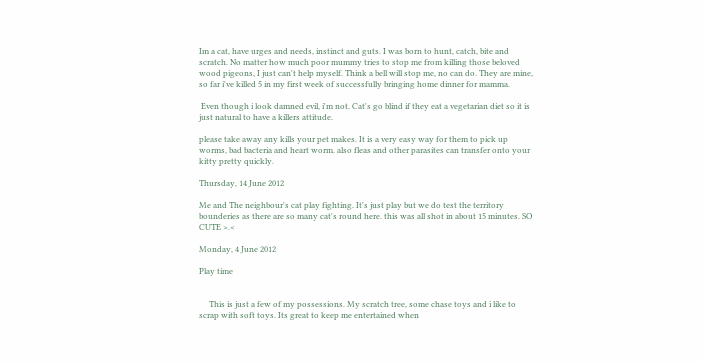Im a cat, have urges and needs, instinct and guts. I was born to hunt, catch, bite and scratch. No matter how much poor mummy tries to stop me from killing those beloved wood pigeons, I just can't help myself. Think a bell will stop me, no can do. They are mine, so far i've killed 5 in my first week of successfully bringing home dinner for mamma.

 Even though i look damned evil, i'm not. Cat's go blind if they eat a vegetarian diet so it is just natural to have a killers attitude.

please take away any kills your pet makes. It is a very easy way for them to pick up worms, bad bacteria and heart worm. also fleas and other parasites can transfer onto your kitty pretty quickly.

Thursday, 14 June 2012

Me and The neighbour's cat play fighting. It's just play but we do test the territory bounderies as there are so many cat's round here. this was all shot in about 15 minutes. SO CUTE >.<

Monday, 4 June 2012

Play time


     This is just a few of my possessions. My scratch tree, some chase toys and i like to scrap with soft toys. Its great to keep me entertained when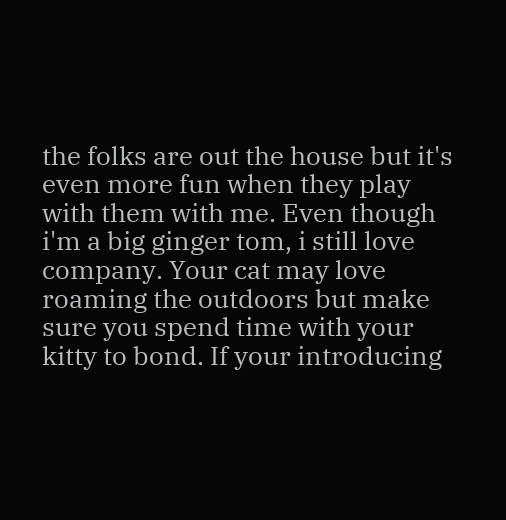the folks are out the house but it's even more fun when they play with them with me. Even though i'm a big ginger tom, i still love company. Your cat may love roaming the outdoors but make sure you spend time with your kitty to bond. If your introducing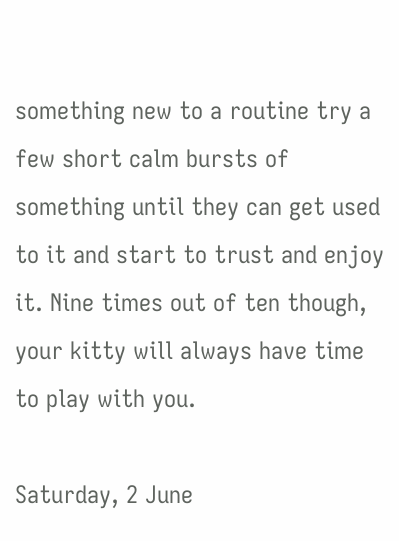something new to a routine try a few short calm bursts of something until they can get used to it and start to trust and enjoy it. Nine times out of ten though, your kitty will always have time to play with you.

Saturday, 2 June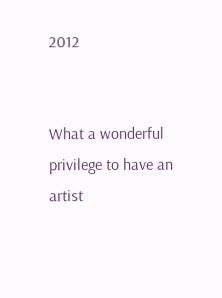2012


What a wonderful privilege to have an artist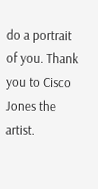do a portrait of you. Thank you to Cisco Jones the artist.